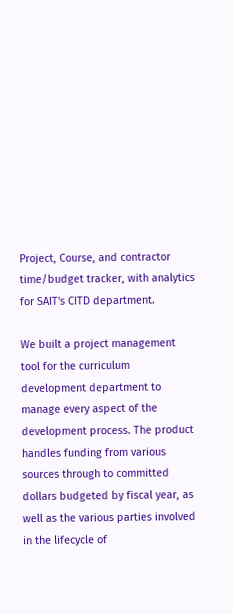Project, Course, and contractor time/budget tracker, with analytics for SAIT's CITD department.

We built a project management tool for the curriculum development department to manage every aspect of the development process. The product handles funding from various sources through to committed dollars budgeted by fiscal year, as well as the various parties involved in the lifecycle of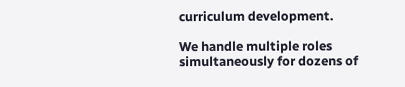curriculum development.

We handle multiple roles simultaneously for dozens of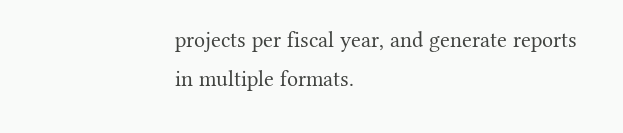projects per fiscal year, and generate reports in multiple formats.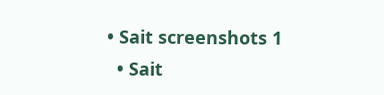• Sait screenshots 1
  • Sait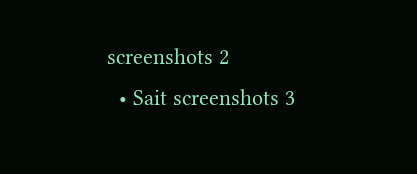screenshots 2
  • Sait screenshots 3